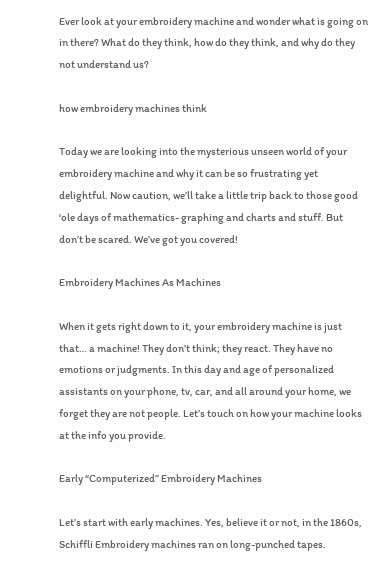Ever look at your embroidery machine and wonder what is going on in there? What do they think, how do they think, and why do they not understand us?

how embroidery machines think

Today we are looking into the mysterious unseen world of your embroidery machine and why it can be so frustrating yet delightful. Now caution, we’ll take a little trip back to those good ‘ole days of mathematics- graphing and charts and stuff. But don’t be scared. We’ve got you covered!

Embroidery Machines As Machines

When it gets right down to it, your embroidery machine is just that… a machine! They don’t think; they react. They have no emotions or judgments. In this day and age of personalized assistants on your phone, tv, car, and all around your home, we forget they are not people. Let’s touch on how your machine looks at the info you provide.

Early “Computerized” Embroidery Machines

Let’s start with early machines. Yes, believe it or not, in the 1860s, Schiffli Embroidery machines ran on long-punched tapes.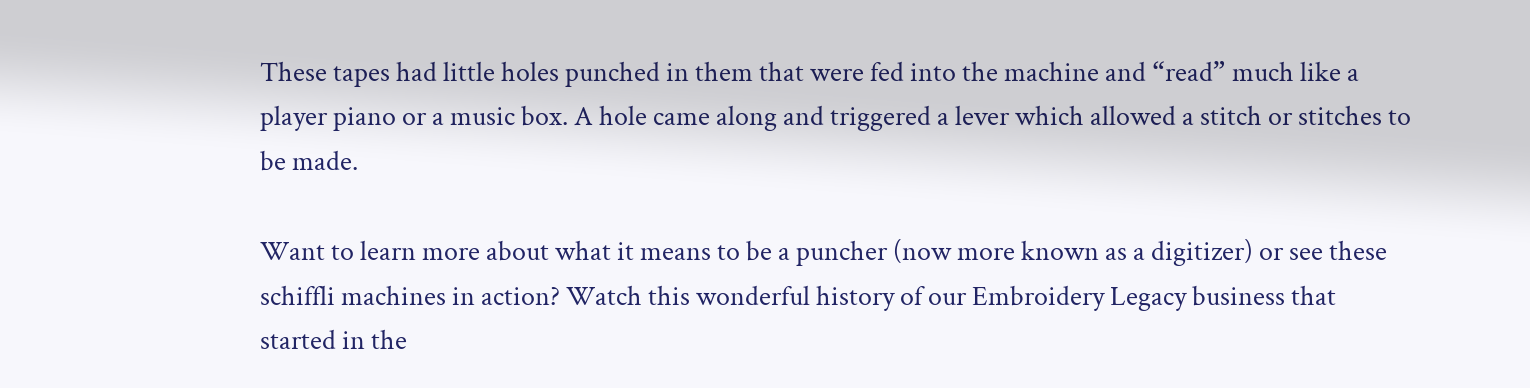These tapes had little holes punched in them that were fed into the machine and “read” much like a player piano or a music box. A hole came along and triggered a lever which allowed a stitch or stitches to be made.

Want to learn more about what it means to be a puncher (now more known as a digitizer) or see these schiffli machines in action? Watch this wonderful history of our Embroidery Legacy business that started in the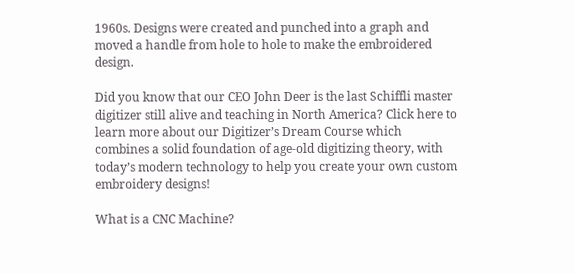1960s. Designs were created and punched into a graph and moved a handle from hole to hole to make the embroidered design.

Did you know that our CEO John Deer is the last Schiffli master digitizer still alive and teaching in North America? Click here to learn more about our Digitizer’s Dream Course which combines a solid foundation of age-old digitizing theory, with today’s modern technology to help you create your own custom embroidery designs!

What is a CNC Machine?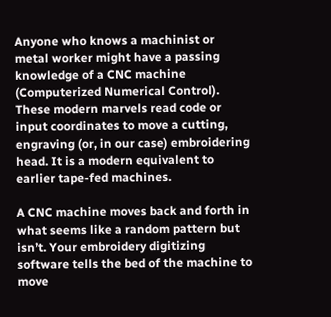Anyone who knows a machinist or metal worker might have a passing knowledge of a CNC machine (Computerized Numerical Control). These modern marvels read code or input coordinates to move a cutting, engraving (or, in our case) embroidering head. It is a modern equivalent to earlier tape-fed machines.

A CNC machine moves back and forth in what seems like a random pattern but isn’t. Your embroidery digitizing software tells the bed of the machine to move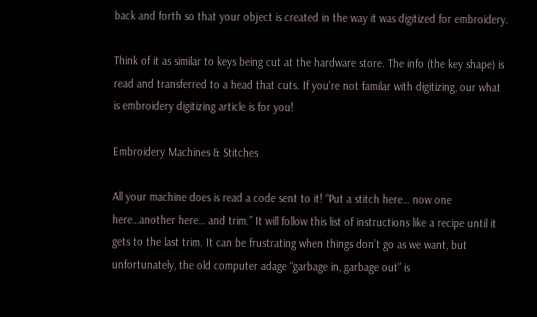back and forth so that your object is created in the way it was digitized for embroidery.

Think of it as similar to keys being cut at the hardware store. The info (the key shape) is read and transferred to a head that cuts. If you’re not familar with digitizing, our what is embroidery digitizing article is for you!

Embroidery Machines & Stitches

All your machine does is read a code sent to it! “Put a stitch here… now one here…another here… and trim.” It will follow this list of instructions like a recipe until it gets to the last trim. It can be frustrating when things don’t go as we want, but unfortunately, the old computer adage “garbage in, garbage out” is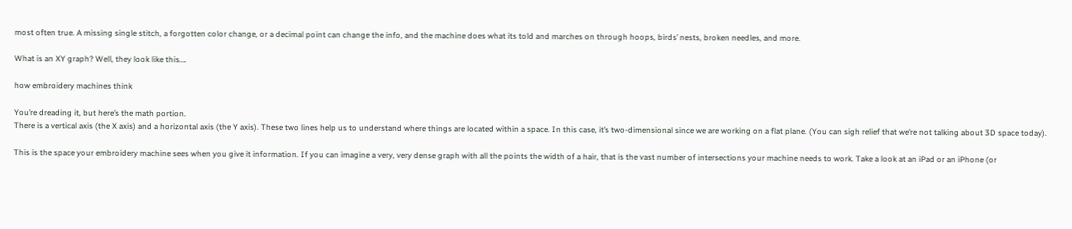most often true. A missing single stitch, a forgotten color change, or a decimal point can change the info, and the machine does what its told and marches on through hoops, birds’ nests, broken needles, and more.

What is an XY graph? Well, they look like this….

how embroidery machines think

You’re dreading it, but here’s the math portion.
There is a vertical axis (the X axis) and a horizontal axis (the Y axis). These two lines help us to understand where things are located within a space. In this case, it’s two-dimensional since we are working on a flat plane. (You can sigh relief that we’re not talking about 3D space today).

This is the space your embroidery machine sees when you give it information. If you can imagine a very, very dense graph with all the points the width of a hair, that is the vast number of intersections your machine needs to work. Take a look at an iPad or an iPhone (or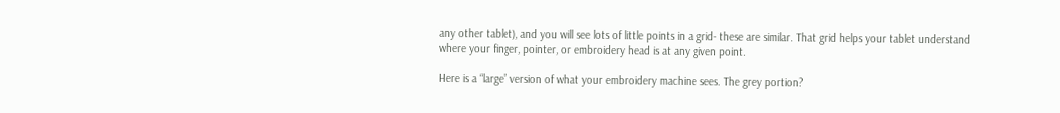any other tablet), and you will see lots of little points in a grid- these are similar. That grid helps your tablet understand where your finger, pointer, or embroidery head is at any given point.

Here is a “large” version of what your embroidery machine sees. The grey portion?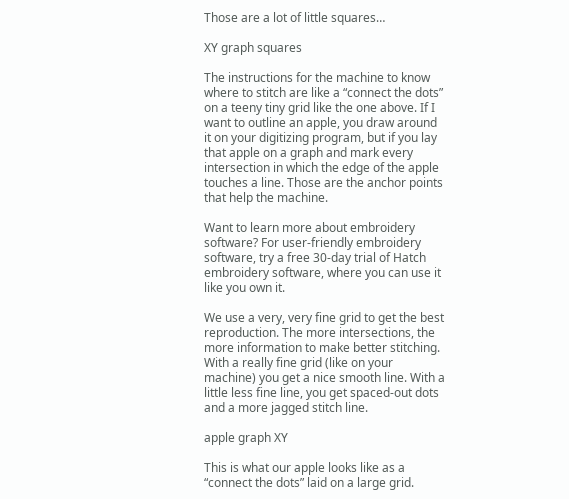Those are a lot of little squares…

XY graph squares

The instructions for the machine to know where to stitch are like a “connect the dots” on a teeny tiny grid like the one above. If I want to outline an apple, you draw around it on your digitizing program, but if you lay that apple on a graph and mark every intersection in which the edge of the apple touches a line. Those are the anchor points that help the machine.

Want to learn more about embroidery software? For user-friendly embroidery software, try a free 30-day trial of Hatch embroidery software, where you can use it like you own it.

We use a very, very fine grid to get the best reproduction. The more intersections, the more information to make better stitching. With a really fine grid (like on your machine) you get a nice smooth line. With a little less fine line, you get spaced-out dots and a more jagged stitch line.

apple graph XY

This is what our apple looks like as a “connect the dots” laid on a large grid.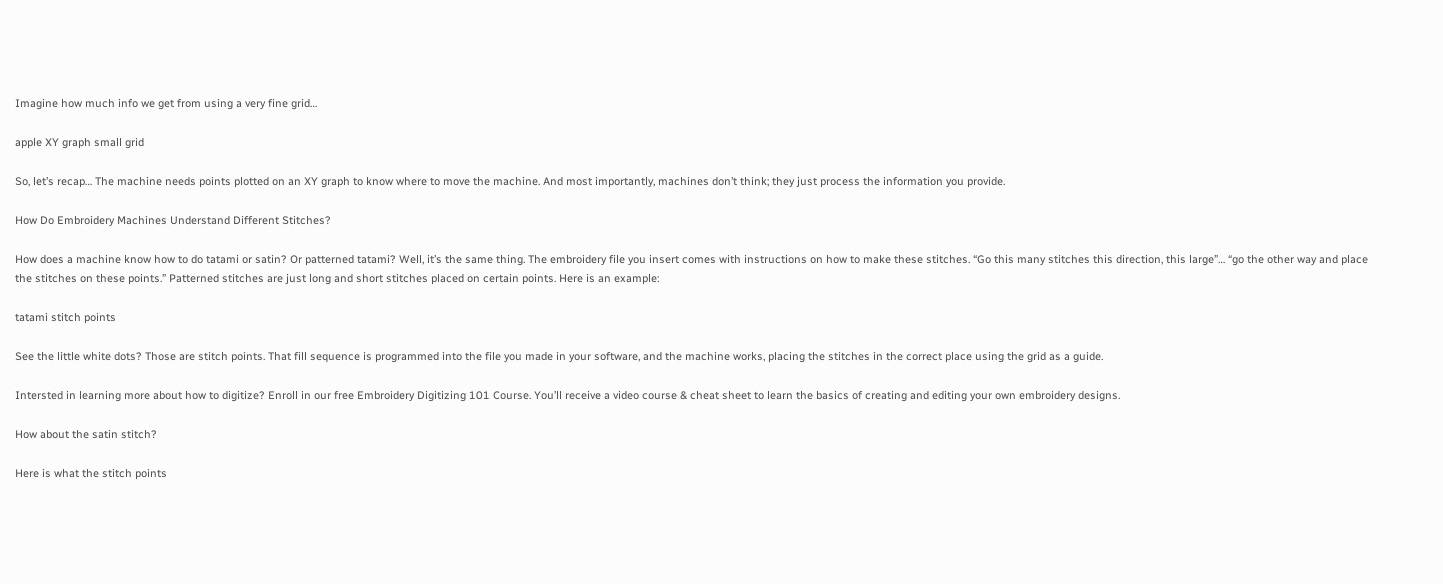Imagine how much info we get from using a very fine grid…

apple XY graph small grid

So, let’s recap… The machine needs points plotted on an XY graph to know where to move the machine. And most importantly, machines don’t think; they just process the information you provide.

How Do Embroidery Machines Understand Different Stitches?

How does a machine know how to do tatami or satin? Or patterned tatami? Well, it’s the same thing. The embroidery file you insert comes with instructions on how to make these stitches. “Go this many stitches this direction, this large”… “go the other way and place the stitches on these points.” Patterned stitches are just long and short stitches placed on certain points. Here is an example:

tatami stitch points

See the little white dots? Those are stitch points. That fill sequence is programmed into the file you made in your software, and the machine works, placing the stitches in the correct place using the grid as a guide.

Intersted in learning more about how to digitize? Enroll in our free Embroidery Digitizing 101 Course. You’ll receive a video course & cheat sheet to learn the basics of creating and editing your own embroidery designs.

How about the satin stitch?

Here is what the stitch points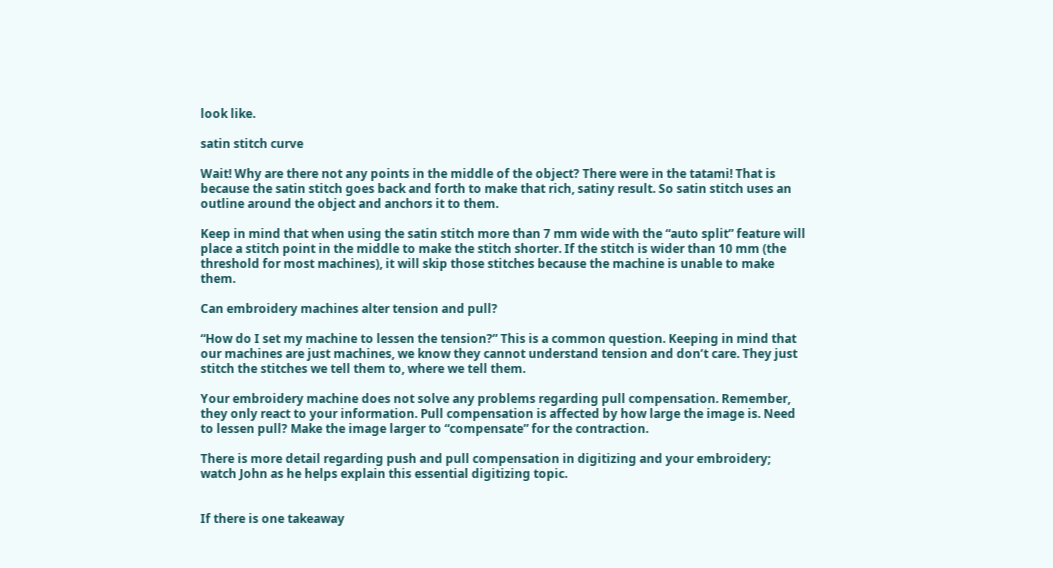look like.

satin stitch curve

Wait! Why are there not any points in the middle of the object? There were in the tatami! That is because the satin stitch goes back and forth to make that rich, satiny result. So satin stitch uses an outline around the object and anchors it to them.

Keep in mind that when using the satin stitch more than 7 mm wide with the “auto split” feature will place a stitch point in the middle to make the stitch shorter. If the stitch is wider than 10 mm (the threshold for most machines), it will skip those stitches because the machine is unable to make them.

Can embroidery machines alter tension and pull?

“How do I set my machine to lessen the tension?” This is a common question. Keeping in mind that our machines are just machines, we know they cannot understand tension and don’t care. They just stitch the stitches we tell them to, where we tell them.

Your embroidery machine does not solve any problems regarding pull compensation. Remember, they only react to your information. Pull compensation is affected by how large the image is. Need to lessen pull? Make the image larger to “compensate” for the contraction.

There is more detail regarding push and pull compensation in digitizing and your embroidery; watch John as he helps explain this essential digitizing topic.


If there is one takeaway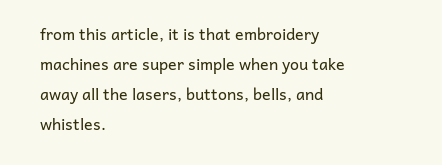from this article, it is that embroidery machines are super simple when you take away all the lasers, buttons, bells, and whistles.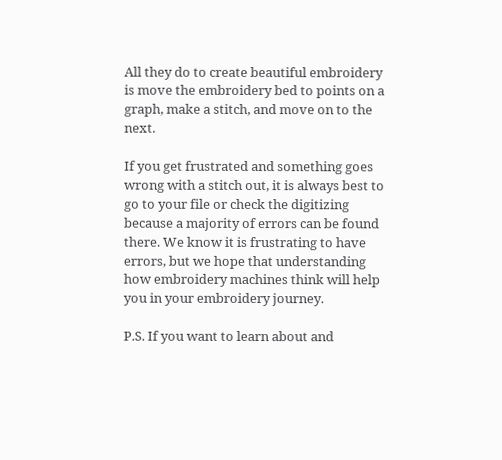All they do to create beautiful embroidery is move the embroidery bed to points on a graph, make a stitch, and move on to the next.

If you get frustrated and something goes wrong with a stitch out, it is always best to go to your file or check the digitizing because a majority of errors can be found there. We know it is frustrating to have errors, but we hope that understanding how embroidery machines think will help you in your embroidery journey.

P.S. If you want to learn about and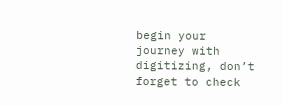begin your journey with digitizing, don’t forget to check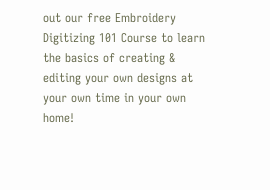out our free Embroidery Digitizing 101 Course to learn the basics of creating & editing your own designs at your own time in your own home!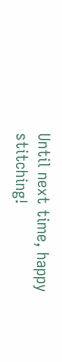Until next time, happy stitching!